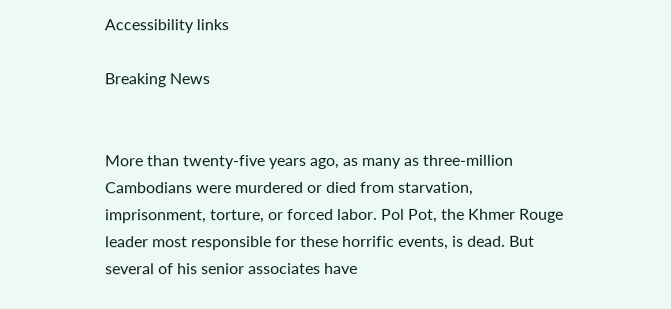Accessibility links

Breaking News


More than twenty-five years ago, as many as three-million Cambodians were murdered or died from starvation, imprisonment, torture, or forced labor. Pol Pot, the Khmer Rouge leader most responsible for these horrific events, is dead. But several of his senior associates have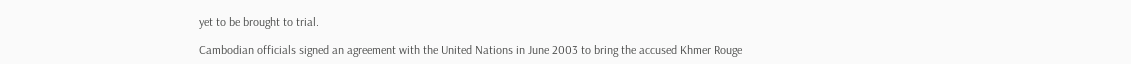yet to be brought to trial.

Cambodian officials signed an agreement with the United Nations in June 2003 to bring the accused Khmer Rouge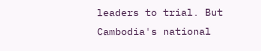leaders to trial. But Cambodia's national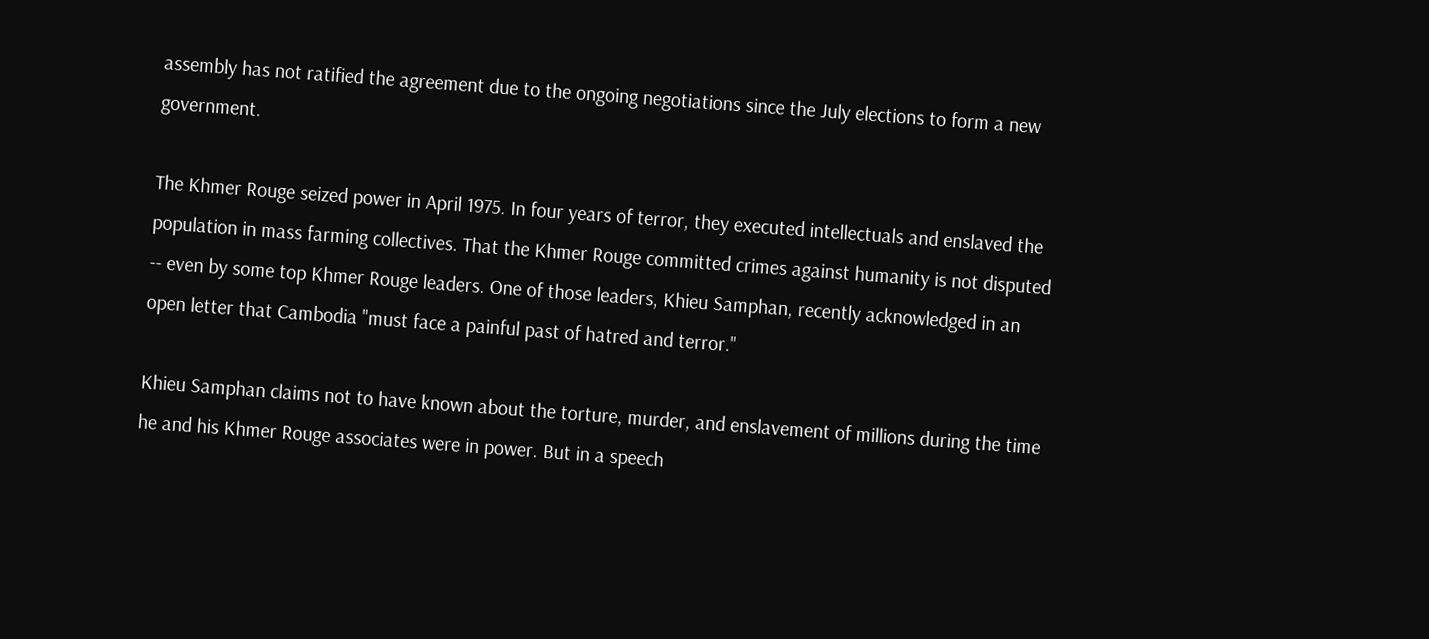assembly has not ratified the agreement due to the ongoing negotiations since the July elections to form a new government.

The Khmer Rouge seized power in April 1975. In four years of terror, they executed intellectuals and enslaved the population in mass farming collectives. That the Khmer Rouge committed crimes against humanity is not disputed -- even by some top Khmer Rouge leaders. One of those leaders, Khieu Samphan, recently acknowledged in an open letter that Cambodia "must face a painful past of hatred and terror."

Khieu Samphan claims not to have known about the torture, murder, and enslavement of millions during the time he and his Khmer Rouge associates were in power. But in a speech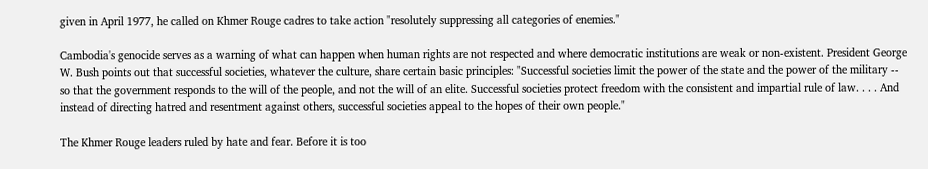given in April 1977, he called on Khmer Rouge cadres to take action "resolutely suppressing all categories of enemies."

Cambodia's genocide serves as a warning of what can happen when human rights are not respected and where democratic institutions are weak or non-existent. President George W. Bush points out that successful societies, whatever the culture, share certain basic principles: "Successful societies limit the power of the state and the power of the military -- so that the government responds to the will of the people, and not the will of an elite. Successful societies protect freedom with the consistent and impartial rule of law. . . . And instead of directing hatred and resentment against others, successful societies appeal to the hopes of their own people."

The Khmer Rouge leaders ruled by hate and fear. Before it is too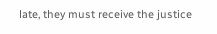late, they must receive the justice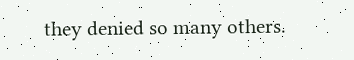they denied so many others.